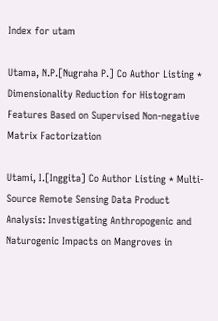Index for utam

Utama, N.P.[Nugraha P.] Co Author Listing * Dimensionality Reduction for Histogram Features Based on Supervised Non-negative Matrix Factorization

Utami, I.[Inggita] Co Author Listing * Multi-Source Remote Sensing Data Product Analysis: Investigating Anthropogenic and Naturogenic Impacts on Mangroves in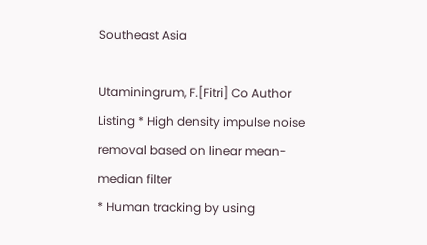Southeast Asia

Utaminingrum, F.[Fitri] Co Author Listing * High density impulse noise removal based on linear mean-median filter
* Human tracking by using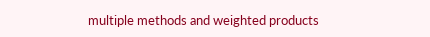multiple methods and weighted products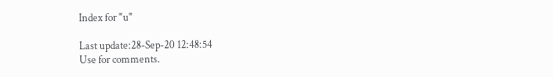Index for "u"

Last update:28-Sep-20 12:48:54
Use for comments.